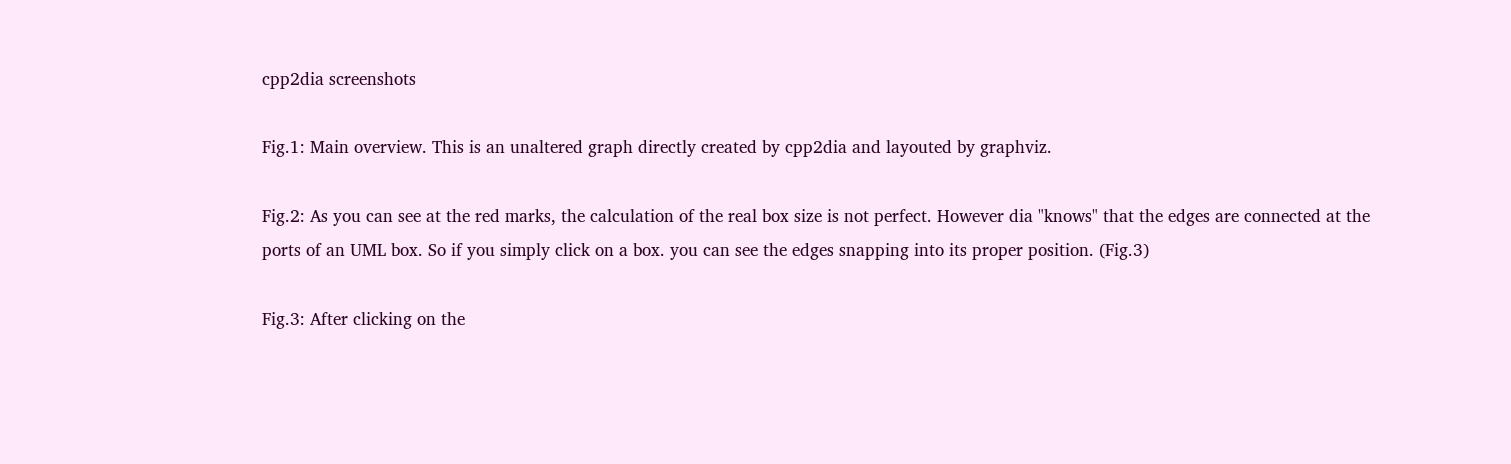cpp2dia screenshots

Fig.1: Main overview. This is an unaltered graph directly created by cpp2dia and layouted by graphviz.

Fig.2: As you can see at the red marks, the calculation of the real box size is not perfect. However dia "knows" that the edges are connected at the ports of an UML box. So if you simply click on a box. you can see the edges snapping into its proper position. (Fig.3)

Fig.3: After clicking on the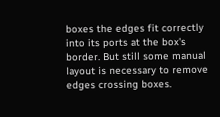boxes the edges fit correctly into its ports at the box's border. But still some manual layout is necessary to remove edges crossing boxes.